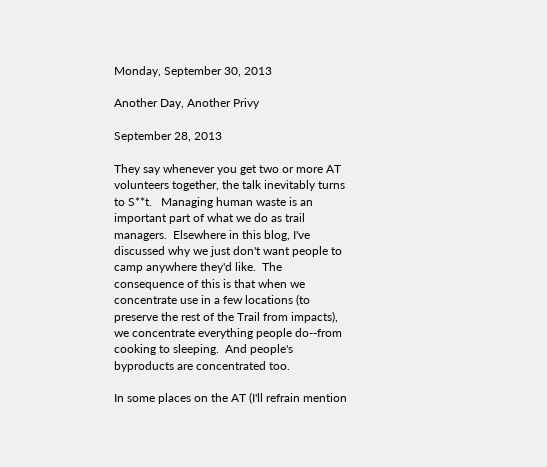Monday, September 30, 2013

Another Day, Another Privy

September 28, 2013

They say whenever you get two or more AT volunteers together, the talk inevitably turns to S**t.   Managing human waste is an important part of what we do as trail managers.  Elsewhere in this blog, I've discussed why we just don't want people to camp anywhere they'd like.  The consequence of this is that when we concentrate use in a few locations (to preserve the rest of the Trail from impacts), we concentrate everything people do--from cooking to sleeping.  And people's byproducts are concentrated too.

In some places on the AT (I'll refrain mention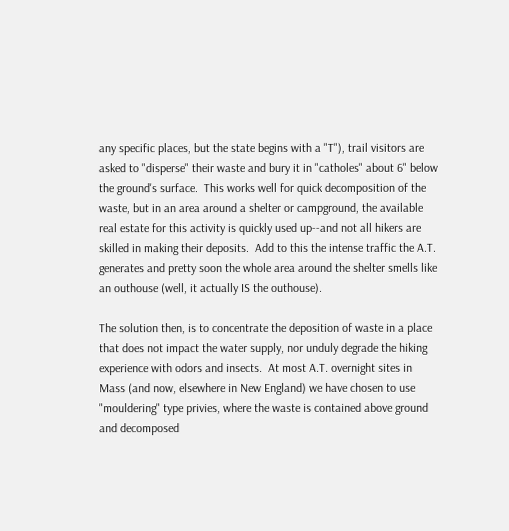any specific places, but the state begins with a "T"), trail visitors are asked to "disperse" their waste and bury it in "catholes" about 6" below the ground's surface.  This works well for quick decomposition of the waste, but in an area around a shelter or campground, the available real estate for this activity is quickly used up--and not all hikers are skilled in making their deposits.  Add to this the intense traffic the A.T. generates and pretty soon the whole area around the shelter smells like an outhouse (well, it actually IS the outhouse).

The solution then, is to concentrate the deposition of waste in a place that does not impact the water supply, nor unduly degrade the hiking experience with odors and insects.  At most A.T. overnight sites in Mass (and now, elsewhere in New England) we have chosen to use "mouldering" type privies, where the waste is contained above ground and decomposed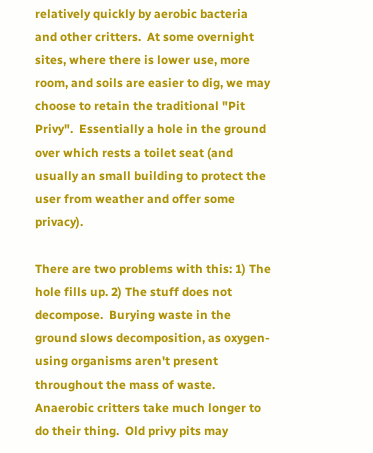relatively quickly by aerobic bacteria and other critters.  At some overnight sites, where there is lower use, more room, and soils are easier to dig, we may choose to retain the traditional "Pit Privy".  Essentially a hole in the ground over which rests a toilet seat (and usually an small building to protect the user from weather and offer some privacy).

There are two problems with this: 1) The hole fills up. 2) The stuff does not decompose.  Burying waste in the ground slows decomposition, as oxygen-using organisms aren't present throughout the mass of waste.  Anaerobic critters take much longer to do their thing.  Old privy pits may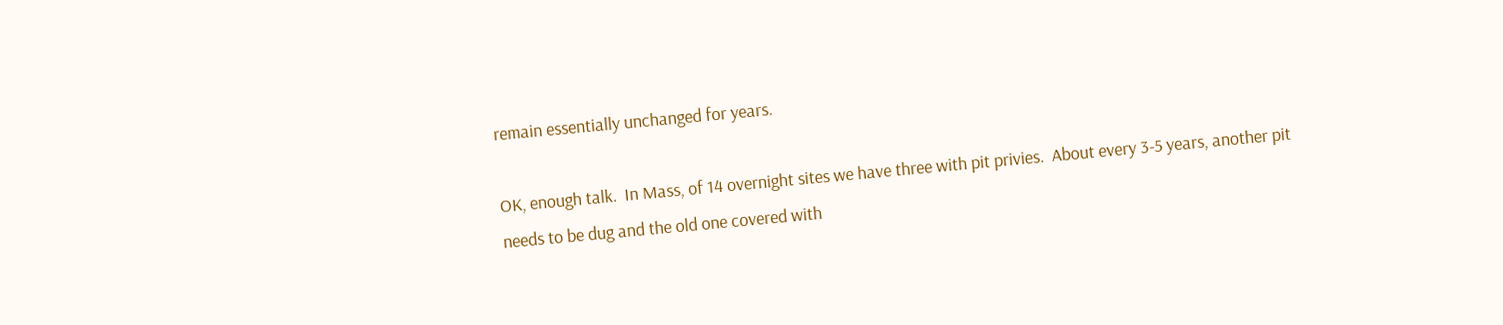remain essentially unchanged for years.

OK, enough talk.  In Mass, of 14 overnight sites we have three with pit privies.  About every 3-5 years, another pit needs to be dug and the old one covered with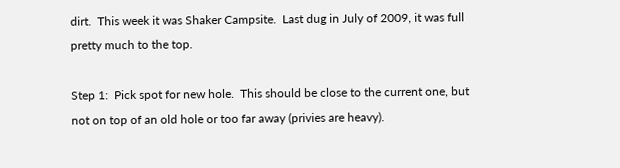dirt.  This week it was Shaker Campsite.  Last dug in July of 2009, it was full pretty much to the top.

Step 1:  Pick spot for new hole.  This should be close to the current one, but not on top of an old hole or too far away (privies are heavy).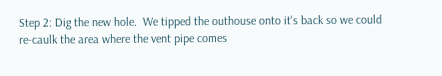Step 2: Dig the new hole.  We tipped the outhouse onto it's back so we could re-caulk the area where the vent pipe comes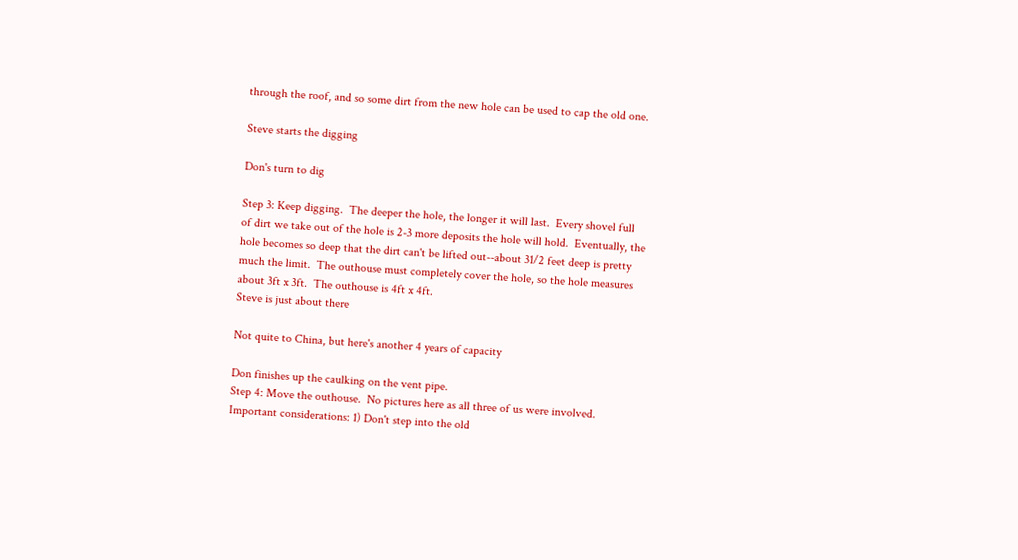through the roof, and so some dirt from the new hole can be used to cap the old one.

Steve starts the digging

Don's turn to dig

Step 3: Keep digging.  The deeper the hole, the longer it will last.  Every shovel full of dirt we take out of the hole is 2-3 more deposits the hole will hold.  Eventually, the hole becomes so deep that the dirt can't be lifted out--about 31/2 feet deep is pretty much the limit.  The outhouse must completely cover the hole, so the hole measures about 3ft x 3ft.  The outhouse is 4ft x 4ft.
Steve is just about there

Not quite to China, but here's another 4 years of capacity

Don finishes up the caulking on the vent pipe.
Step 4: Move the outhouse.  No pictures here as all three of us were involved.  Important considerations: 1) Don't step into the old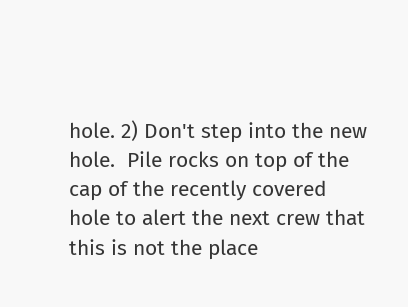hole. 2) Don't step into the new hole.  Pile rocks on top of the cap of the recently covered hole to alert the next crew that this is not the place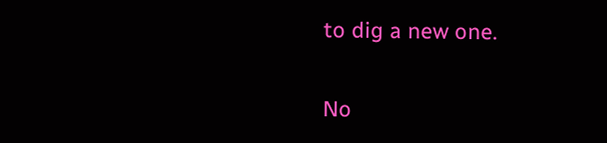to dig a new one.

No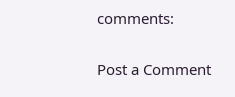comments:

Post a Comment